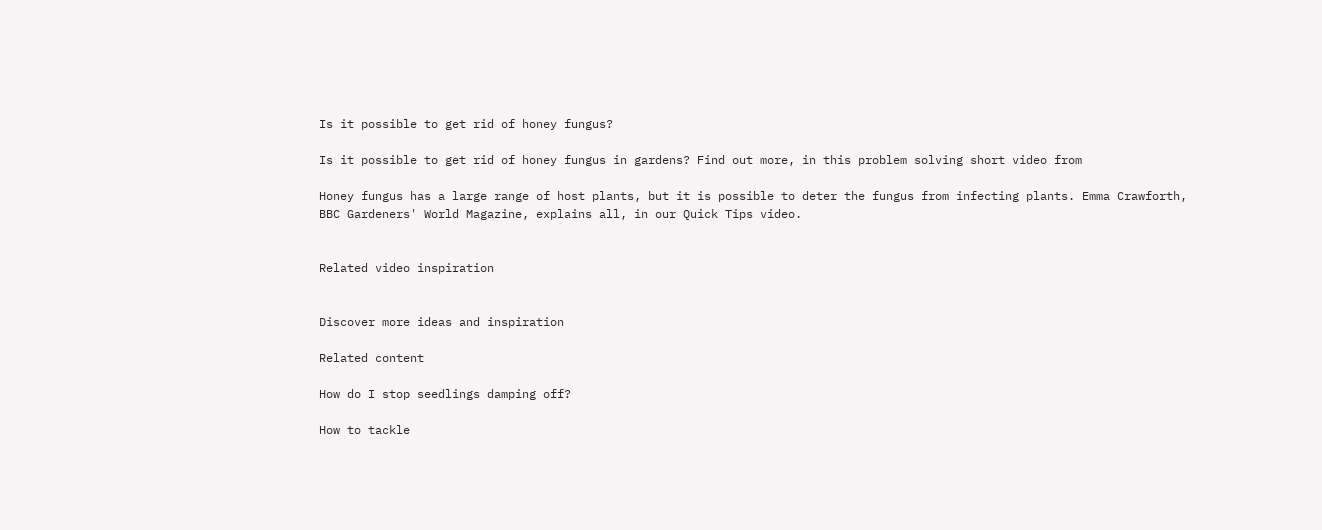Is it possible to get rid of honey fungus?

Is it possible to get rid of honey fungus in gardens? Find out more, in this problem solving short video from

Honey fungus has a large range of host plants, but it is possible to deter the fungus from infecting plants. Emma Crawforth, BBC Gardeners' World Magazine, explains all, in our Quick Tips video.


Related video inspiration


Discover more ideas and inspiration

Related content

How do I stop seedlings damping off?

How to tackle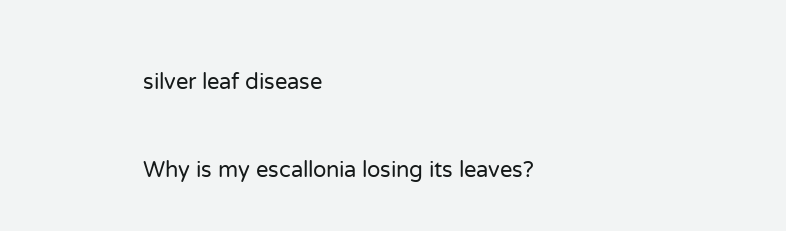silver leaf disease

Why is my escallonia losing its leaves?